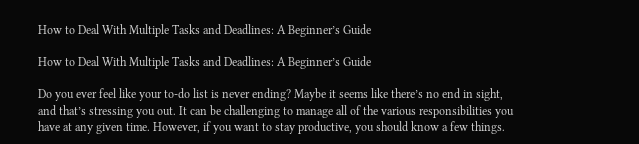How to Deal With Multiple Tasks and Deadlines: A Beginner’s Guide

How to Deal With Multiple Tasks and Deadlines: A Beginner’s Guide

Do you ever feel like your to-do list is never ending? Maybe it seems like there’s no end in sight, and that’s stressing you out. It can be challenging to manage all of the various responsibilities you have at any given time. However, if you want to stay productive, you should know a few things.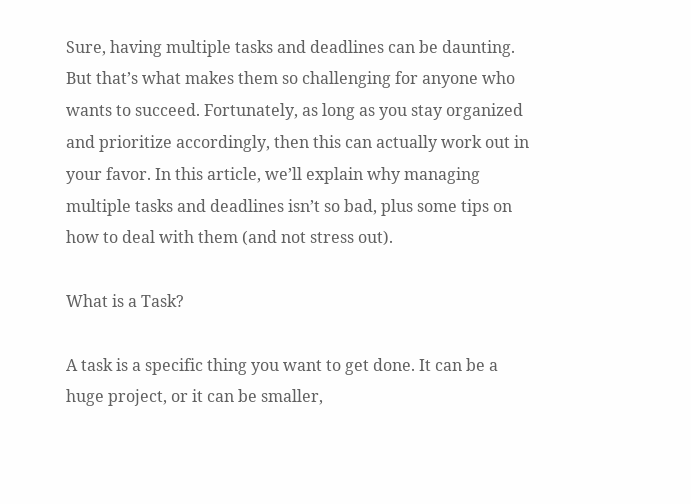Sure, having multiple tasks and deadlines can be daunting. But that’s what makes them so challenging for anyone who wants to succeed. Fortunately, as long as you stay organized and prioritize accordingly, then this can actually work out in your favor. In this article, we’ll explain why managing multiple tasks and deadlines isn’t so bad, plus some tips on how to deal with them (and not stress out).

What is a Task?

A task is a specific thing you want to get done. It can be a huge project, or it can be smaller,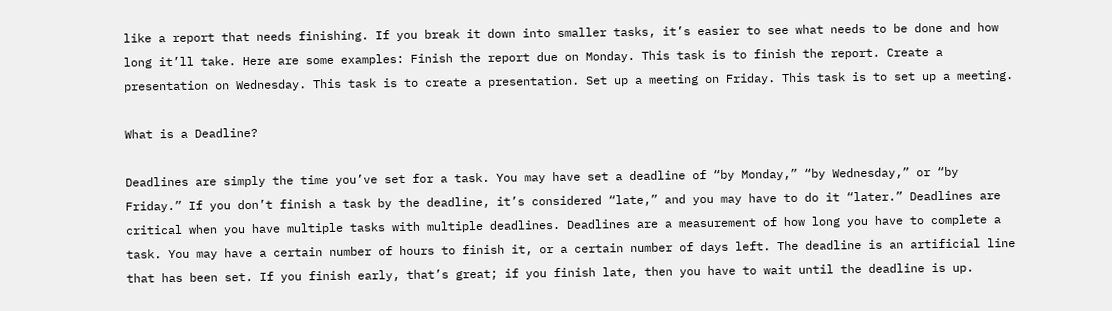like a report that needs finishing. If you break it down into smaller tasks, it’s easier to see what needs to be done and how long it’ll take. Here are some examples: Finish the report due on Monday. This task is to finish the report. Create a presentation on Wednesday. This task is to create a presentation. Set up a meeting on Friday. This task is to set up a meeting.

What is a Deadline?

Deadlines are simply the time you’ve set for a task. You may have set a deadline of “by Monday,” “by Wednesday,” or “by Friday.” If you don’t finish a task by the deadline, it’s considered “late,” and you may have to do it “later.” Deadlines are critical when you have multiple tasks with multiple deadlines. Deadlines are a measurement of how long you have to complete a task. You may have a certain number of hours to finish it, or a certain number of days left. The deadline is an artificial line that has been set. If you finish early, that’s great; if you finish late, then you have to wait until the deadline is up.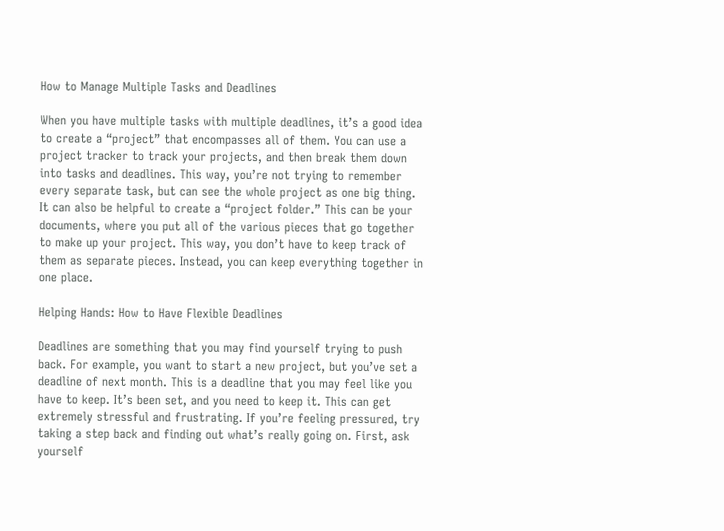How to Manage Multiple Tasks and Deadlines

When you have multiple tasks with multiple deadlines, it’s a good idea to create a “project” that encompasses all of them. You can use a project tracker to track your projects, and then break them down into tasks and deadlines. This way, you’re not trying to remember every separate task, but can see the whole project as one big thing. It can also be helpful to create a “project folder.” This can be your documents, where you put all of the various pieces that go together to make up your project. This way, you don’t have to keep track of them as separate pieces. Instead, you can keep everything together in one place.

Helping Hands: How to Have Flexible Deadlines

Deadlines are something that you may find yourself trying to push back. For example, you want to start a new project, but you’ve set a deadline of next month. This is a deadline that you may feel like you have to keep. It’s been set, and you need to keep it. This can get extremely stressful and frustrating. If you’re feeling pressured, try taking a step back and finding out what’s really going on. First, ask yourself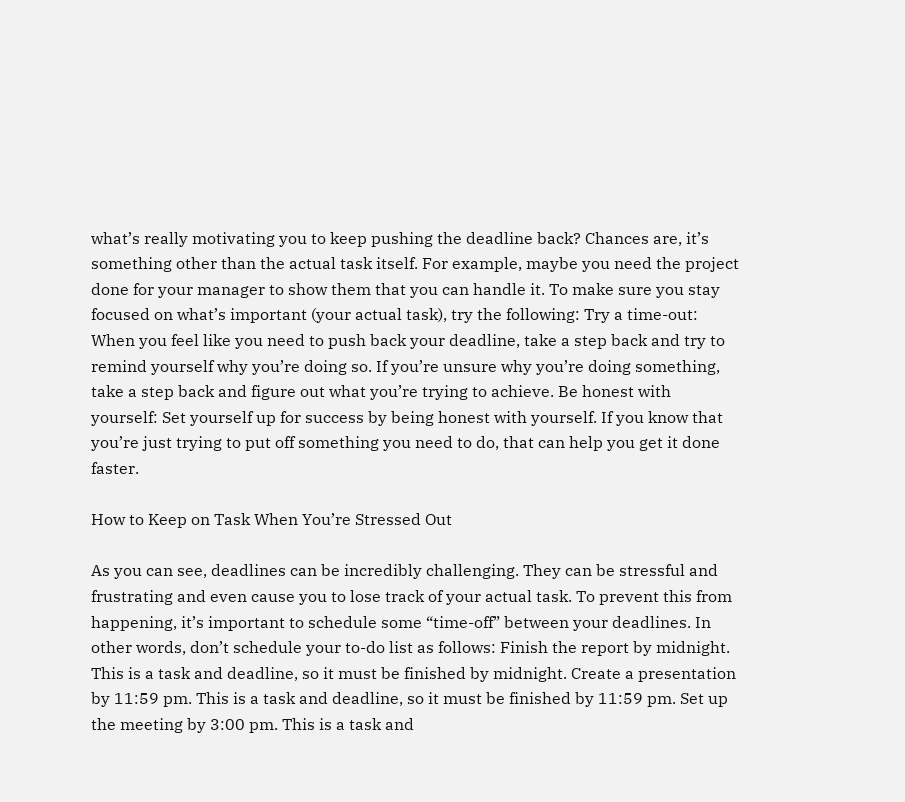what’s really motivating you to keep pushing the deadline back? Chances are, it’s something other than the actual task itself. For example, maybe you need the project done for your manager to show them that you can handle it. To make sure you stay focused on what’s important (your actual task), try the following: Try a time-out: When you feel like you need to push back your deadline, take a step back and try to remind yourself why you’re doing so. If you’re unsure why you’re doing something, take a step back and figure out what you’re trying to achieve. Be honest with yourself: Set yourself up for success by being honest with yourself. If you know that you’re just trying to put off something you need to do, that can help you get it done faster.

How to Keep on Task When You’re Stressed Out

As you can see, deadlines can be incredibly challenging. They can be stressful and frustrating and even cause you to lose track of your actual task. To prevent this from happening, it’s important to schedule some “time-off” between your deadlines. In other words, don’t schedule your to-do list as follows: Finish the report by midnight. This is a task and deadline, so it must be finished by midnight. Create a presentation by 11:59 pm. This is a task and deadline, so it must be finished by 11:59 pm. Set up the meeting by 3:00 pm. This is a task and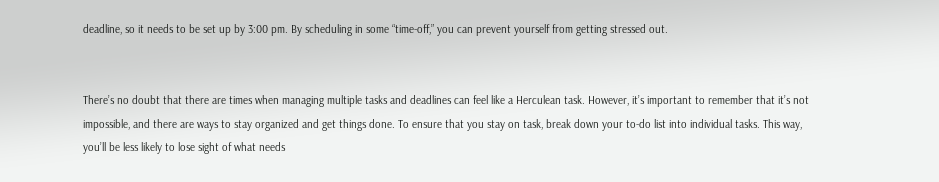deadline, so it needs to be set up by 3:00 pm. By scheduling in some “time-off,” you can prevent yourself from getting stressed out.


There’s no doubt that there are times when managing multiple tasks and deadlines can feel like a Herculean task. However, it’s important to remember that it’s not impossible, and there are ways to stay organized and get things done. To ensure that you stay on task, break down your to-do list into individual tasks. This way, you’ll be less likely to lose sight of what needs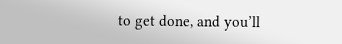to get done, and you’ll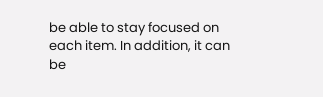be able to stay focused on each item. In addition, it can be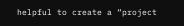helpful to create a “project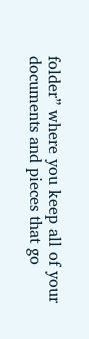folder” where you keep all of your documents and pieces that go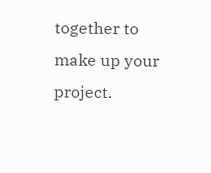together to make up your project.